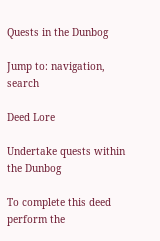Quests in the Dunbog

Jump to: navigation, search

Deed Lore

Undertake quests within the Dunbog

To complete this deed perform the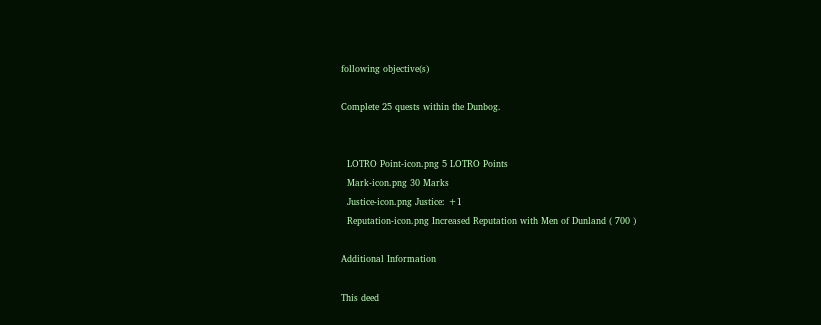following objective(s)

Complete 25 quests within the Dunbog.


  LOTRO Point-icon.png 5 LOTRO Points
  Mark-icon.png 30 Marks
  Justice-icon.png Justice: +1
  Reputation-icon.png Increased Reputation with Men of Dunland ( 700 )

Additional Information

This deed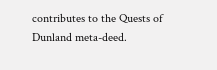contributes to the Quests of Dunland meta-deed.